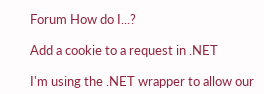Forum How do I...?

Add a cookie to a request in .NET

I'm using the .NET wrapper to allow our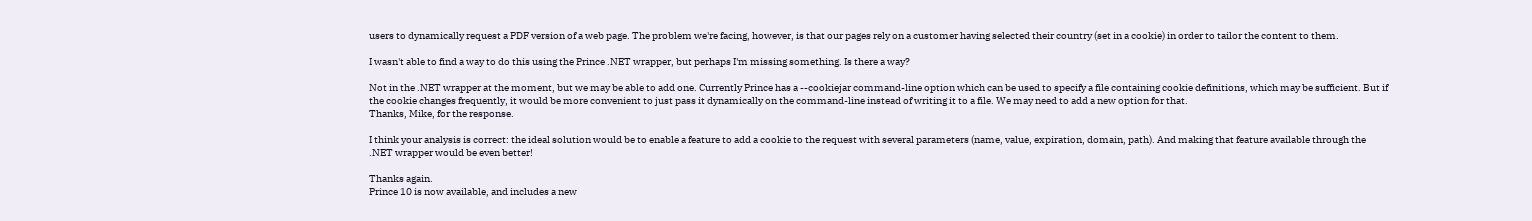users to dynamically request a PDF version of a web page. The problem we're facing, however, is that our pages rely on a customer having selected their country (set in a cookie) in order to tailor the content to them.

I wasn't able to find a way to do this using the Prince .NET wrapper, but perhaps I'm missing something. Is there a way?

Not in the .NET wrapper at the moment, but we may be able to add one. Currently Prince has a --cookiejar command-line option which can be used to specify a file containing cookie definitions, which may be sufficient. But if the cookie changes frequently, it would be more convenient to just pass it dynamically on the command-line instead of writing it to a file. We may need to add a new option for that.
Thanks, Mike, for the response.

I think your analysis is correct: the ideal solution would be to enable a feature to add a cookie to the request with several parameters (name, value, expiration, domain, path). And making that feature available through the .NET wrapper would be even better!

Thanks again.
Prince 10 is now available, and includes a new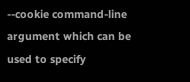--cookie command-line argument which can be used to specify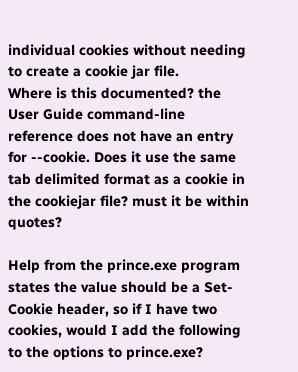individual cookies without needing to create a cookie jar file.
Where is this documented? the User Guide command-line reference does not have an entry for --cookie. Does it use the same tab delimited format as a cookie in the cookiejar file? must it be within quotes?

Help from the prince.exe program states the value should be a Set-Cookie header, so if I have two cookies, would I add the following to the options to prince.exe?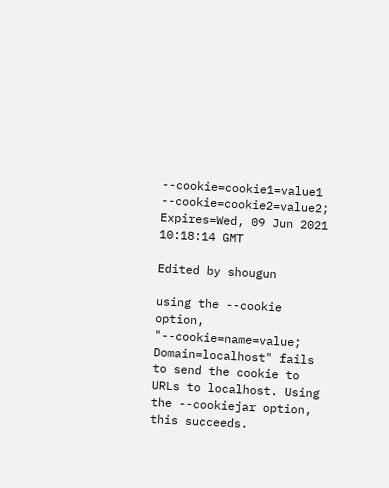--cookie=cookie1=value1 --cookie=cookie2=value2; Expires=Wed, 09 Jun 2021 10:18:14 GMT

Edited by shougun

using the --cookie option, "--cookie=name=value; Domain=localhost" fails to send the cookie to URLs to localhost. Using the --cookiejar option, this succeeds.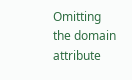Omitting the domain attribute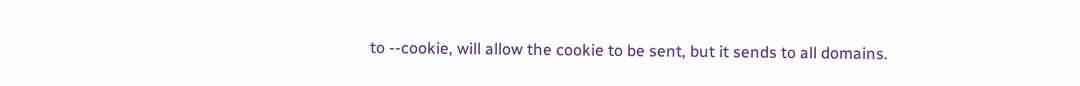to --cookie, will allow the cookie to be sent, but it sends to all domains.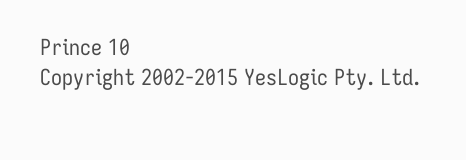Prince 10
Copyright 2002-2015 YesLogic Pty. Ltd.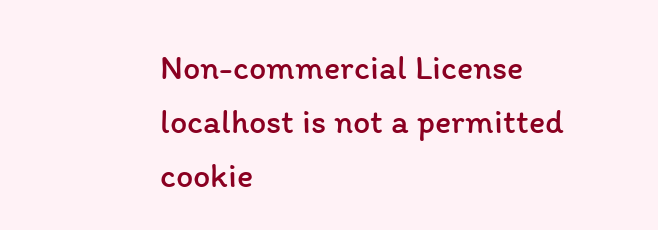Non-commercial License
localhost is not a permitted cookie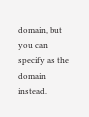domain, but you can specify as the domain instead.